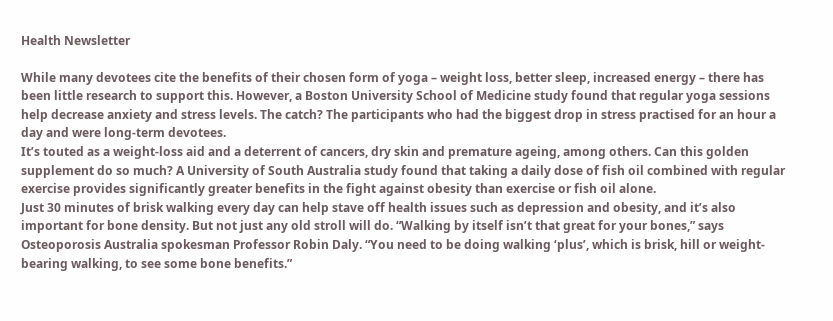Health Newsletter

While many devotees cite the benefits of their chosen form of yoga – weight loss, better sleep, increased energy – there has been little research to support this. However, a Boston University School of Medicine study found that regular yoga sessions help decrease anxiety and stress levels. The catch? The participants who had the biggest drop in stress practised for an hour a day and were long-term devotees.
It’s touted as a weight-loss aid and a deterrent of cancers, dry skin and premature ageing, among others. Can this golden supplement do so much? A University of South Australia study found that taking a daily dose of fish oil combined with regular exercise provides significantly greater benefits in the fight against obesity than exercise or fish oil alone.
Just 30 minutes of brisk walking every day can help stave off health issues such as depression and obesity, and it’s also important for bone density. But not just any old stroll will do. “Walking by itself isn’t that great for your bones,” says Osteoporosis Australia spokesman Professor Robin Daly. “You need to be doing walking ‘plus’, which is brisk, hill or weight-bearing walking, to see some bone benefits.”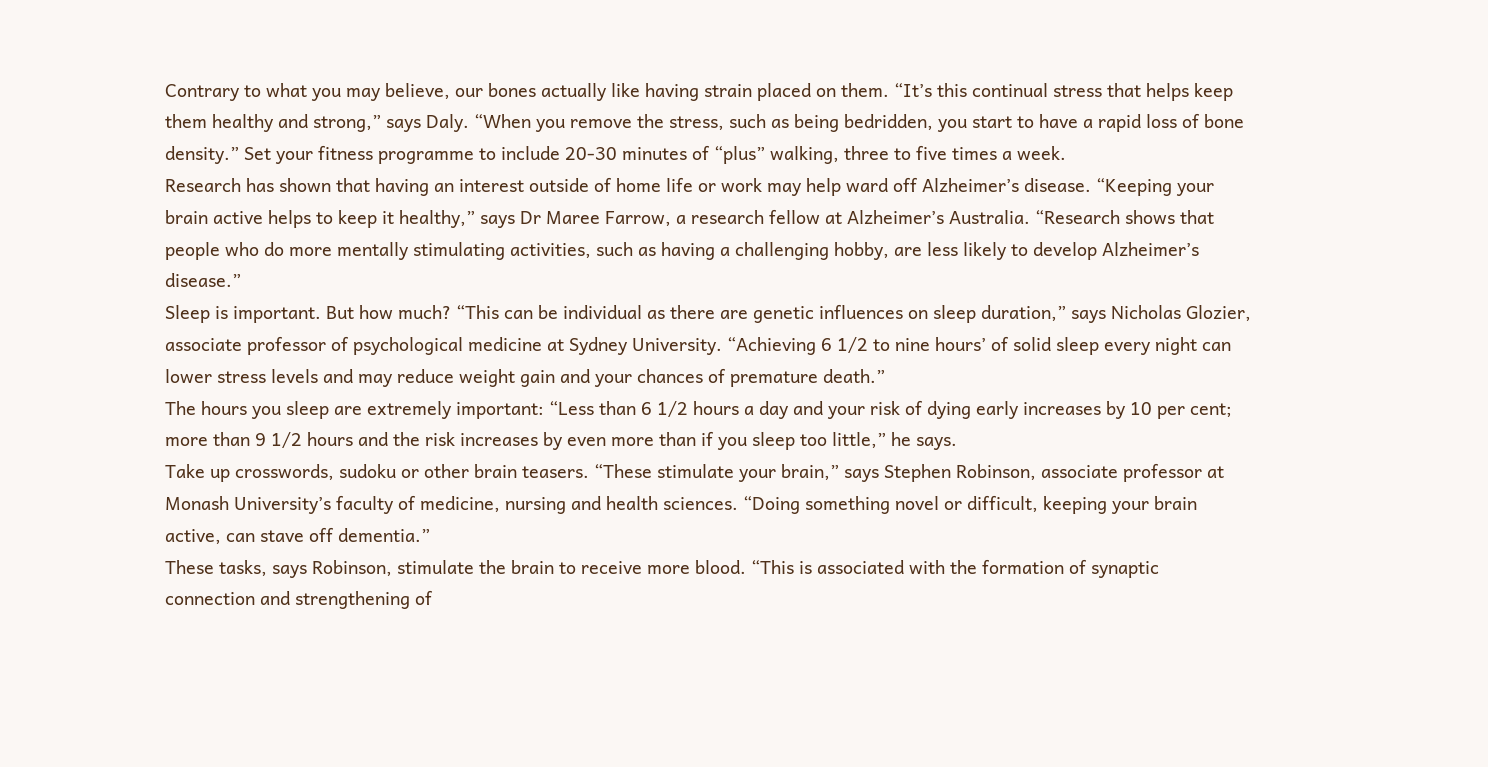Contrary to what you may believe, our bones actually like having strain placed on them. “It’s this continual stress that helps keep them healthy and strong,” says Daly. “When you remove the stress, such as being bedridden, you start to have a rapid loss of bone density.” Set your fitness programme to include 20-30 minutes of “plus” walking, three to five times a week.
Research has shown that having an interest outside of home life or work may help ward off Alzheimer’s disease. “Keeping your brain active helps to keep it healthy,” says Dr Maree Farrow, a research fellow at Alzheimer’s Australia. “Research shows that people who do more mentally stimulating activities, such as having a challenging hobby, are less likely to develop Alzheimer’s disease.”
Sleep is important. But how much? “This can be individual as there are genetic influences on sleep duration,” says Nicholas Glozier, associate professor of psychological medicine at Sydney University. “Achieving 6 1/2 to nine hours’ of solid sleep every night can lower stress levels and may reduce weight gain and your chances of premature death.”
The hours you sleep are extremely important: “Less than 6 1/2 hours a day and your risk of dying early increases by 10 per cent; more than 9 1/2 hours and the risk increases by even more than if you sleep too little,” he says.
Take up crosswords, sudoku or other brain teasers. “These stimulate your brain,” says Stephen Robinson, associate professor at Monash University’s faculty of medicine, nursing and health sciences. “Doing something novel or difficult, keeping your brain active, can stave off dementia.”
These tasks, says Robinson, stimulate the brain to receive more blood. “This is associated with the formation of synaptic connection and strengthening of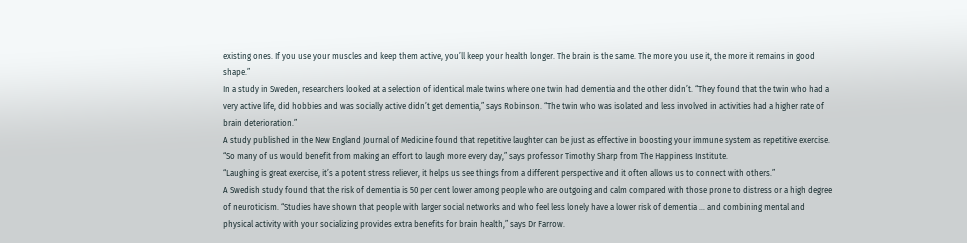existing ones. If you use your muscles and keep them active, you’ll keep your health longer. The brain is the same. The more you use it, the more it remains in good shape.”
In a study in Sweden, researchers looked at a selection of identical male twins where one twin had dementia and the other didn’t. “They found that the twin who had a very active life, did hobbies and was socially active didn’t get dementia,” says Robinson. “The twin who was isolated and less involved in activities had a higher rate of brain deterioration.”
A study published in the New England Journal of Medicine found that repetitive laughter can be just as effective in boosting your immune system as repetitive exercise. “So many of us would benefit from making an effort to laugh more every day,” says professor Timothy Sharp from The Happiness Institute.
“Laughing is great exercise, it’s a potent stress reliever, it helps us see things from a different perspective and it often allows us to connect with others.”
A Swedish study found that the risk of dementia is 50 per cent lower among people who are outgoing and calm compared with those prone to distress or a high degree of neuroticism. “Studies have shown that people with larger social networks and who feel less lonely have a lower risk of dementia … and combining mental and physical activity with your socializing provides extra benefits for brain health,” says Dr Farrow.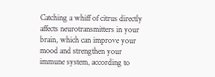Catching a whiff of citrus directly affects neurotransmitters in your brain, which can improve your mood and strengthen your immune system, according to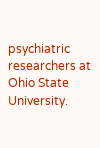psychiatric researchers at Ohio State University.